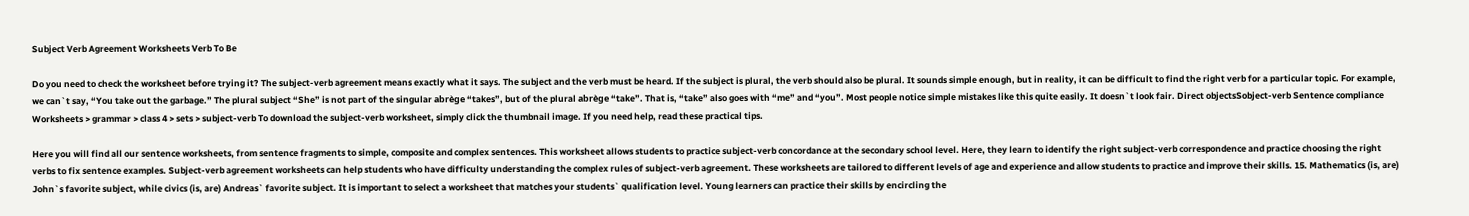Subject Verb Agreement Worksheets Verb To Be

Do you need to check the worksheet before trying it? The subject-verb agreement means exactly what it says. The subject and the verb must be heard. If the subject is plural, the verb should also be plural. It sounds simple enough, but in reality, it can be difficult to find the right verb for a particular topic. For example, we can`t say, “You take out the garbage.” The plural subject “She” is not part of the singular abrège “takes”, but of the plural abrège “take”. That is, “take” also goes with “me” and “you”. Most people notice simple mistakes like this quite easily. It doesn`t look fair. Direct objectsSobject-verb Sentence compliance Worksheets > grammar > class 4 > sets > subject-verb To download the subject-verb worksheet, simply click the thumbnail image. If you need help, read these practical tips.

Here you will find all our sentence worksheets, from sentence fragments to simple, composite and complex sentences. This worksheet allows students to practice subject-verb concordance at the secondary school level. Here, they learn to identify the right subject-verb correspondence and practice choosing the right verbs to fix sentence examples. Subject-verb agreement worksheets can help students who have difficulty understanding the complex rules of subject-verb agreement. These worksheets are tailored to different levels of age and experience and allow students to practice and improve their skills. 15. Mathematics (is, are) John`s favorite subject, while civics (is, are) Andreas` favorite subject. It is important to select a worksheet that matches your students` qualification level. Young learners can practice their skills by encircling the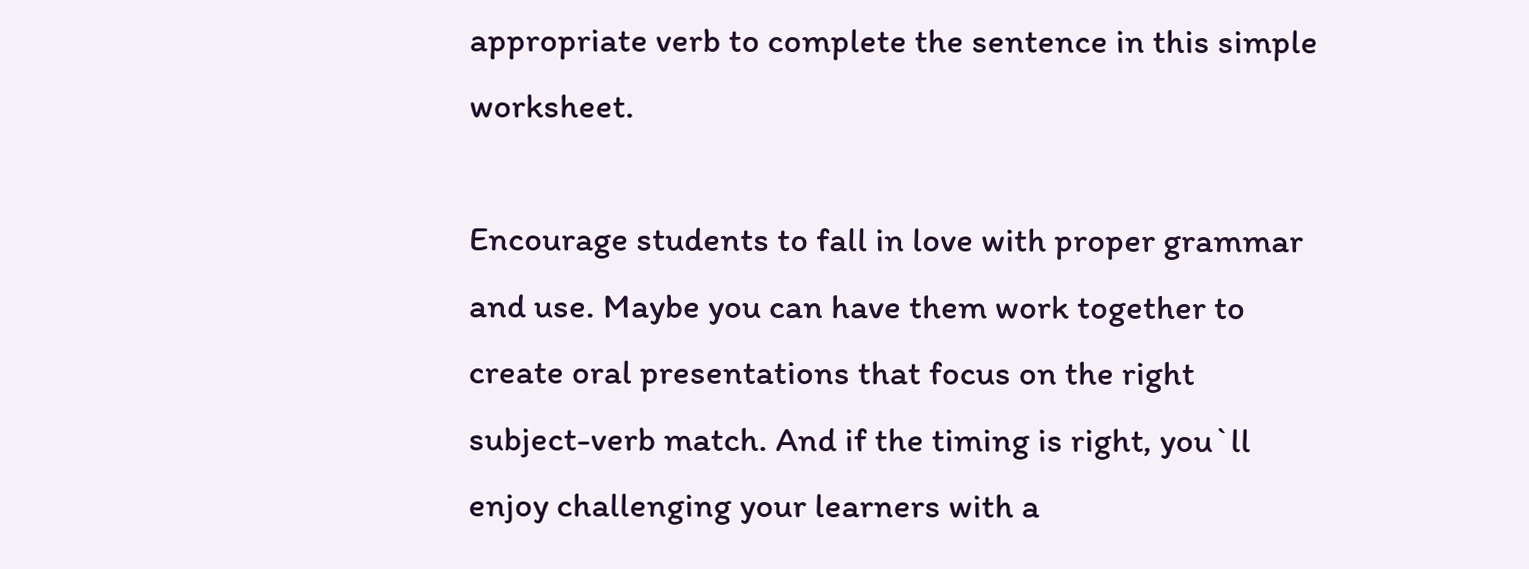appropriate verb to complete the sentence in this simple worksheet.

Encourage students to fall in love with proper grammar and use. Maybe you can have them work together to create oral presentations that focus on the right subject-verb match. And if the timing is right, you`ll enjoy challenging your learners with a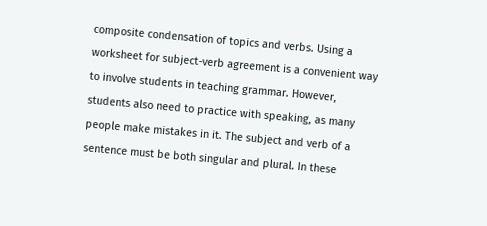composite condensation of topics and verbs. Using a worksheet for subject-verb agreement is a convenient way to involve students in teaching grammar. However, students also need to practice with speaking, as many people make mistakes in it. The subject and verb of a sentence must be both singular and plural. In these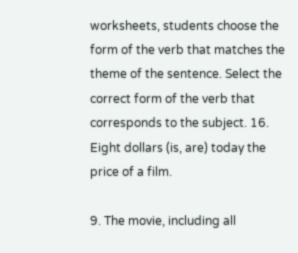worksheets, students choose the form of the verb that matches the theme of the sentence. Select the correct form of the verb that corresponds to the subject. 16. Eight dollars (is, are) today the price of a film.

9. The movie, including all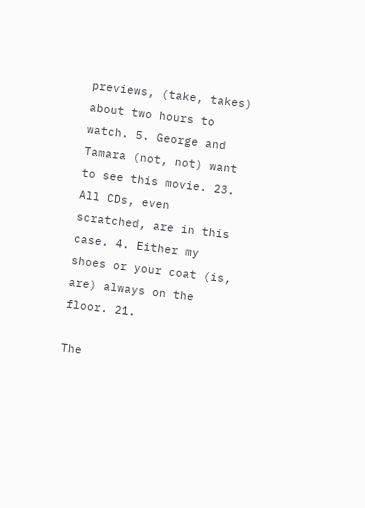previews, (take, takes) about two hours to watch. 5. George and Tamara (not, not) want to see this movie. 23. All CDs, even scratched, are in this case. 4. Either my shoes or your coat (is, are) always on the floor. 21.

The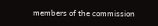members of the commission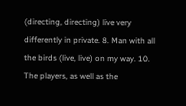(directing, directing) live very differently in private. 8. Man with all the birds (live, live) on my way. 10. The players, as well as the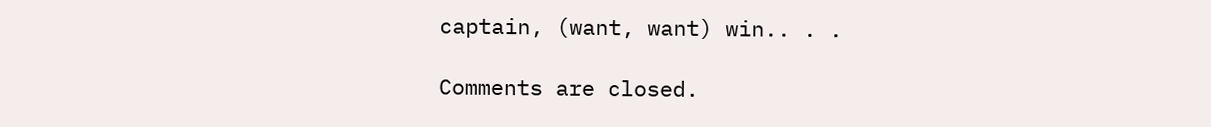captain, (want, want) win.. . .

Comments are closed.